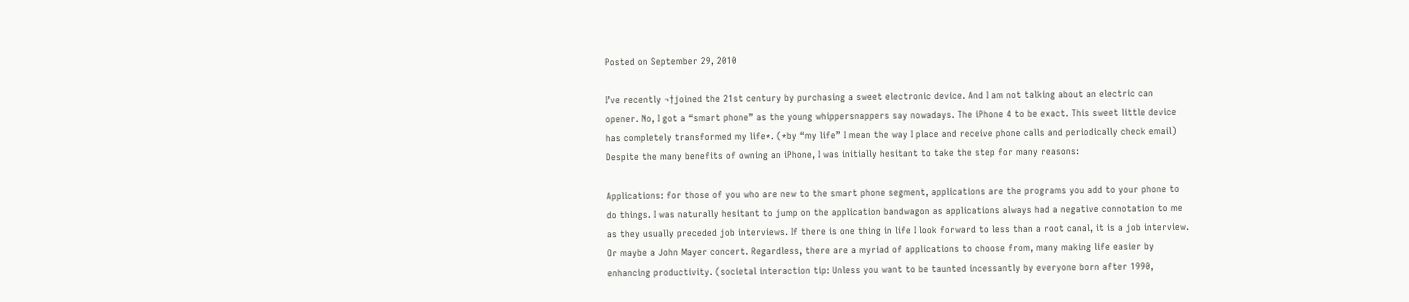Posted on September 29, 2010

I’ve recently ¬†joined the 21st century by purchasing a sweet electronic device. And I am not talking about an electric can opener. No, I got a “smart phone” as the young whippersnappers say nowadays. The iPhone 4 to be exact. This sweet little device has completely transformed my life*. (*by “my life” I mean the way I place and receive phone calls and periodically check email) Despite the many benefits of owning an iPhone, I was initially hesitant to take the step for many reasons:

Applications: for those of you who are new to the smart phone segment, applications are the programs you add to your phone to do things. I was naturally hesitant to jump on the application bandwagon as applications always had a negative connotation to me as they usually preceded job interviews. If there is one thing in life I look forward to less than a root canal, it is a job interview. Or maybe a John Mayer concert. Regardless, there are a myriad of applications to choose from, many making life easier by enhancing productivity. (societal interaction tip: Unless you want to be taunted incessantly by everyone born after 1990,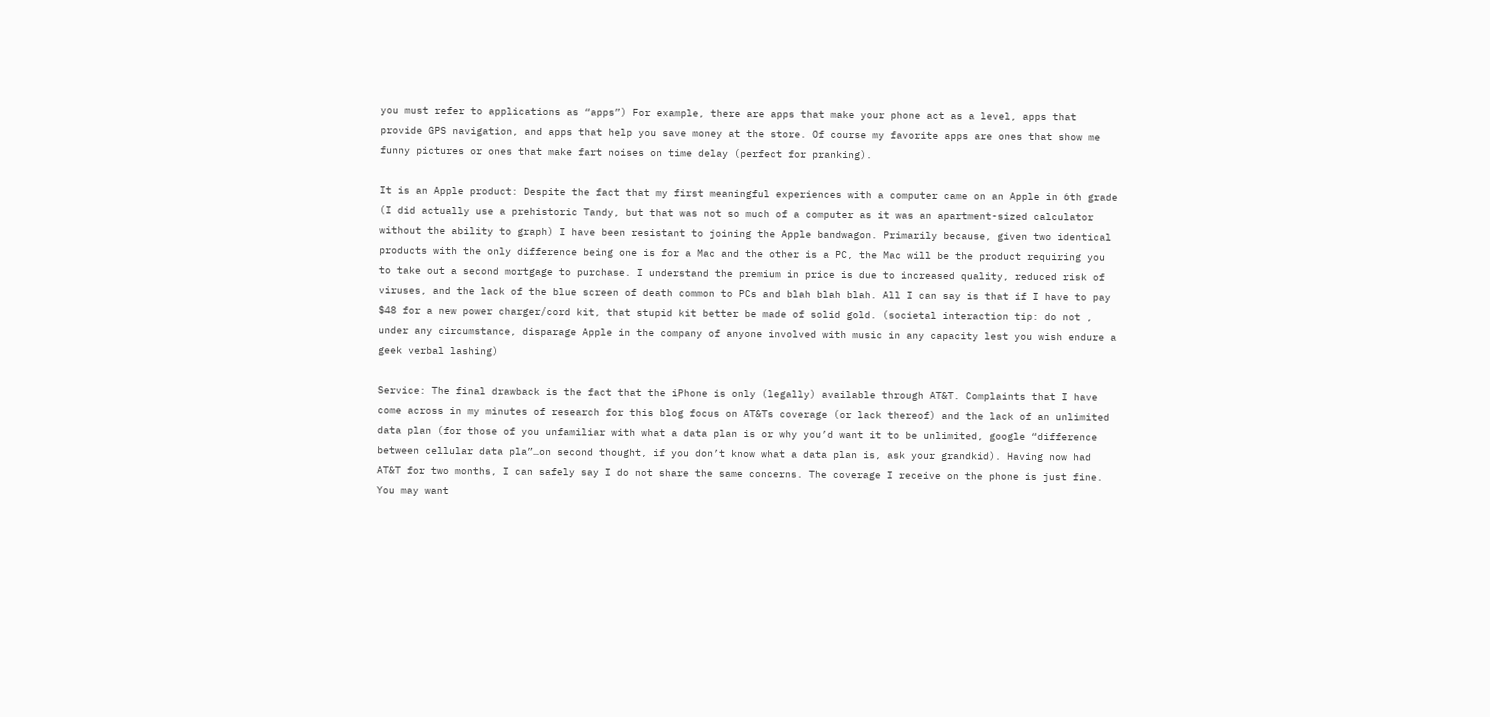you must refer to applications as “apps”) For example, there are apps that make your phone act as a level, apps that provide GPS navigation, and apps that help you save money at the store. Of course my favorite apps are ones that show me funny pictures or ones that make fart noises on time delay (perfect for pranking).

It is an Apple product: Despite the fact that my first meaningful experiences with a computer came on an Apple in 6th grade (I did actually use a prehistoric Tandy, but that was not so much of a computer as it was an apartment-sized calculator without the ability to graph) I have been resistant to joining the Apple bandwagon. Primarily because, given two identical products with the only difference being one is for a Mac and the other is a PC, the Mac will be the product requiring you to take out a second mortgage to purchase. I understand the premium in price is due to increased quality, reduced risk of viruses, and the lack of the blue screen of death common to PCs and blah blah blah. All I can say is that if I have to pay $48 for a new power charger/cord kit, that stupid kit better be made of solid gold. (societal interaction tip: do not , under any circumstance, disparage Apple in the company of anyone involved with music in any capacity lest you wish endure a geek verbal lashing)

Service: The final drawback is the fact that the iPhone is only (legally) available through AT&T. Complaints that I have come across in my minutes of research for this blog focus on AT&Ts coverage (or lack thereof) and the lack of an unlimited data plan (for those of you unfamiliar with what a data plan is or why you’d want it to be unlimited, google “difference between cellular data pla”…on second thought, if you don’t know what a data plan is, ask your grandkid). Having now had AT&T for two months, I can safely say I do not share the same concerns. The coverage I receive on the phone is just fine. You may want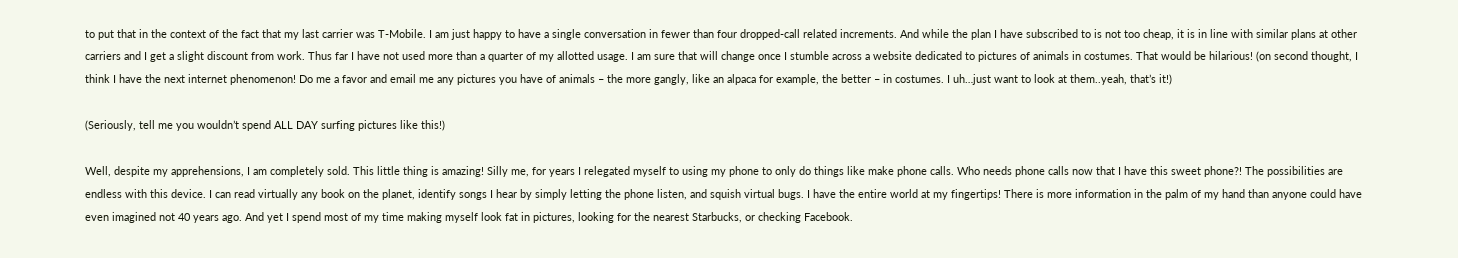to put that in the context of the fact that my last carrier was T-Mobile. I am just happy to have a single conversation in fewer than four dropped-call related increments. And while the plan I have subscribed to is not too cheap, it is in line with similar plans at other carriers and I get a slight discount from work. Thus far I have not used more than a quarter of my allotted usage. I am sure that will change once I stumble across a website dedicated to pictures of animals in costumes. That would be hilarious! (on second thought, I think I have the next internet phenomenon! Do me a favor and email me any pictures you have of animals – the more gangly, like an alpaca for example, the better – in costumes. I uh…just want to look at them..yeah, that’s it!)

(Seriously, tell me you wouldn’t spend ALL DAY surfing pictures like this!)

Well, despite my apprehensions, I am completely sold. This little thing is amazing! Silly me, for years I relegated myself to using my phone to only do things like make phone calls. Who needs phone calls now that I have this sweet phone?! The possibilities are endless with this device. I can read virtually any book on the planet, identify songs I hear by simply letting the phone listen, and squish virtual bugs. I have the entire world at my fingertips! There is more information in the palm of my hand than anyone could have even imagined not 40 years ago. And yet I spend most of my time making myself look fat in pictures, looking for the nearest Starbucks, or checking Facebook.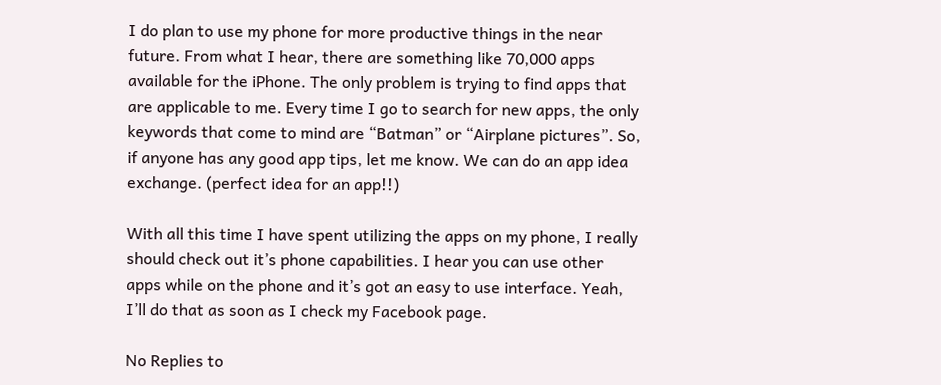I do plan to use my phone for more productive things in the near future. From what I hear, there are something like 70,000 apps available for the iPhone. The only problem is trying to find apps that are applicable to me. Every time I go to search for new apps, the only keywords that come to mind are “Batman” or “Airplane pictures”. So, if anyone has any good app tips, let me know. We can do an app idea exchange. (perfect idea for an app!!)

With all this time I have spent utilizing the apps on my phone, I really should check out it’s phone capabilities. I hear you can use other apps while on the phone and it’s got an easy to use interface. Yeah, I’ll do that as soon as I check my Facebook page.

No Replies to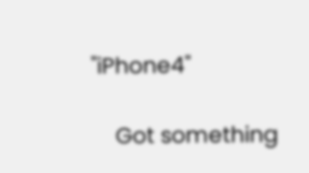"iPhone4"

    Got something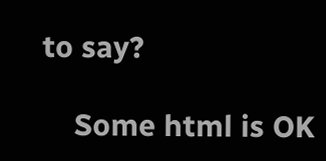to say?

    Some html is OK